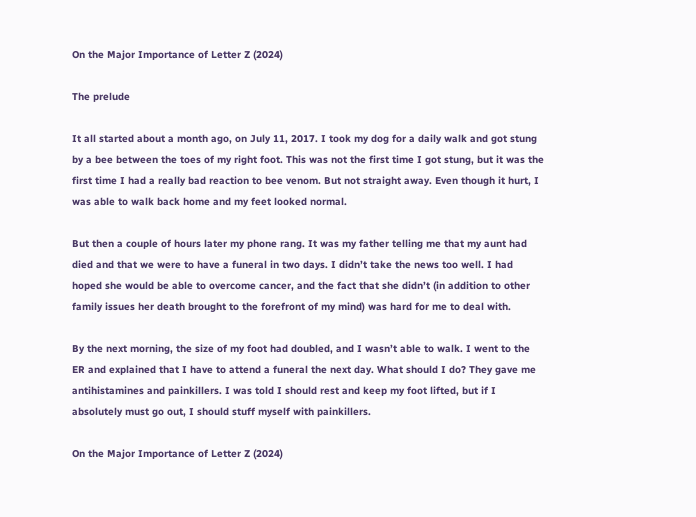On the Major Importance of Letter Z (2024)

The prelude

It all started about a month ago, on July 11, 2017. I took my dog for a daily walk and got stung by a bee between the toes of my right foot. This was not the first time I got stung, but it was the first time I had a really bad reaction to bee venom. But not straight away. Even though it hurt, I was able to walk back home and my feet looked normal.

But then a couple of hours later my phone rang. It was my father telling me that my aunt had died and that we were to have a funeral in two days. I didn’t take the news too well. I had hoped she would be able to overcome cancer, and the fact that she didn’t (in addition to other family issues her death brought to the forefront of my mind) was hard for me to deal with.

By the next morning, the size of my foot had doubled, and I wasn’t able to walk. I went to the ER and explained that I have to attend a funeral the next day. What should I do? They gave me antihistamines and painkillers. I was told I should rest and keep my foot lifted, but if I absolutely must go out, I should stuff myself with painkillers.

On the Major Importance of Letter Z (2024)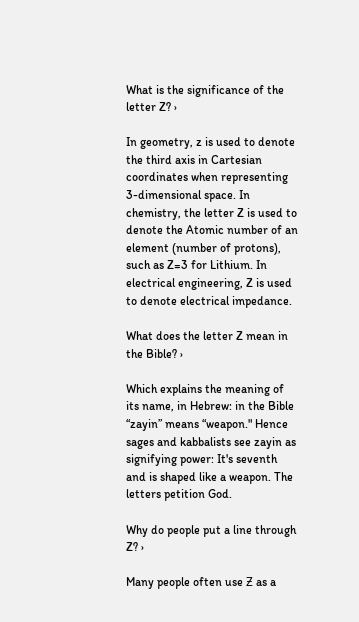What is the significance of the letter Z? ›

In geometry, z is used to denote the third axis in Cartesian coordinates when representing 3-dimensional space. In chemistry, the letter Z is used to denote the Atomic number of an element (number of protons), such as Z=3 for Lithium. In electrical engineering, Z is used to denote electrical impedance.

What does the letter Z mean in the Bible? ›

Which explains the meaning of its name, in Hebrew: in the Bible “zayin” means “weapon." Hence sages and kabbalists see zayin as signifying power: It's seventh and is shaped like a weapon. The letters petition God.

Why do people put a line through Z? ›

Many people often use Ƶ as a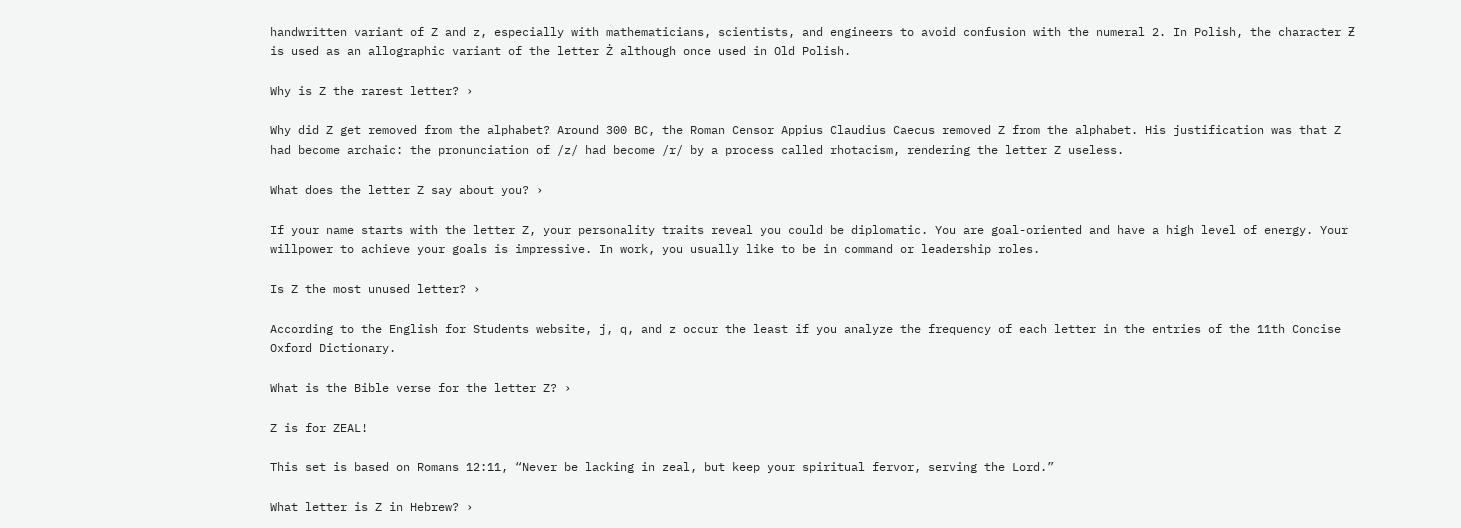handwritten variant of Z and z, especially with mathematicians, scientists, and engineers to avoid confusion with the numeral 2. In Polish, the character Ƶ is used as an allographic variant of the letter Ż although once used in Old Polish.

Why is Z the rarest letter? ›

Why did Z get removed from the alphabet? Around 300 BC, the Roman Censor Appius Claudius Caecus removed Z from the alphabet. His justification was that Z had become archaic: the pronunciation of /z/ had become /r/ by a process called rhotacism, rendering the letter Z useless.

What does the letter Z say about you? ›

If your name starts with the letter Z, your personality traits reveal you could be diplomatic. You are goal-oriented and have a high level of energy. Your willpower to achieve your goals is impressive. In work, you usually like to be in command or leadership roles.

Is Z the most unused letter? ›

According to the English for Students website, j, q, and z occur the least if you analyze the frequency of each letter in the entries of the 11th Concise Oxford Dictionary.

What is the Bible verse for the letter Z? ›

Z is for ZEAL!

This set is based on Romans 12:11, “Never be lacking in zeal, but keep your spiritual fervor, serving the Lord.”

What letter is Z in Hebrew? ›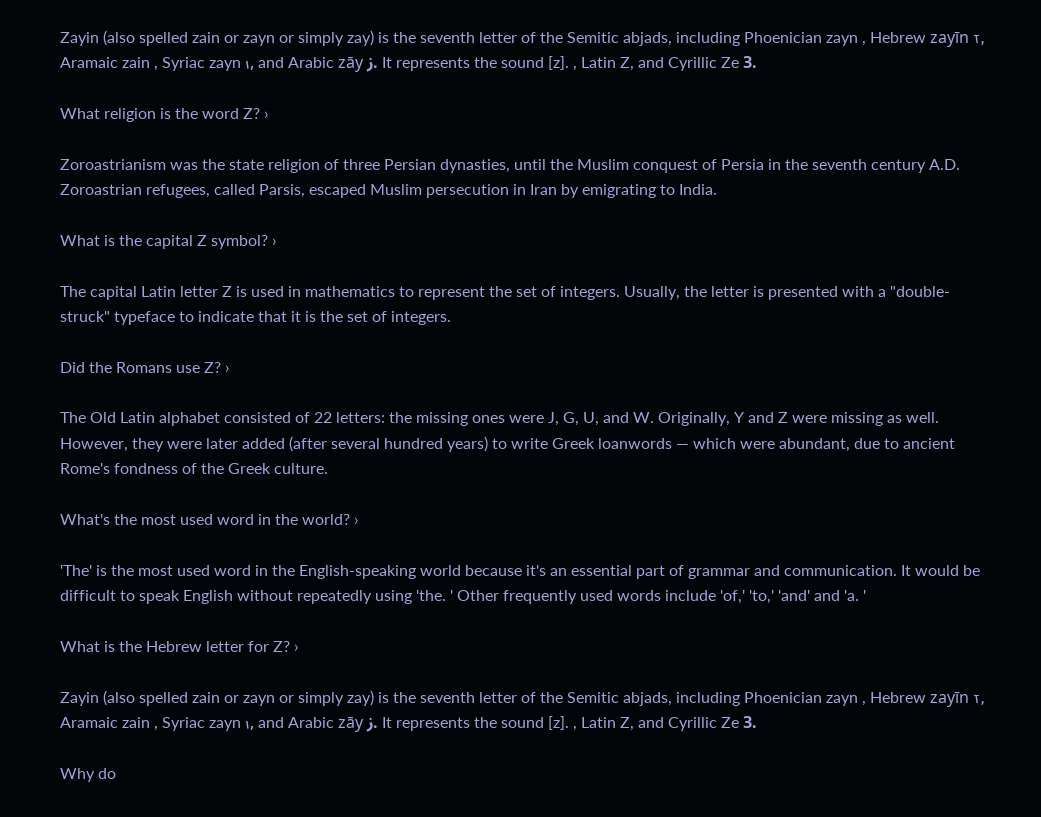Zayin (also spelled zain or zayn or simply zay) is the seventh letter of the Semitic abjads, including Phoenician zayn , Hebrew zayīn ז, Aramaic zain , Syriac zayn ܙ, and Arabic zāy ز. It represents the sound [z]. , Latin Z, and Cyrillic Ze З.

What religion is the word Z? ›

Zoroastrianism was the state religion of three Persian dynasties, until the Muslim conquest of Persia in the seventh century A.D. Zoroastrian refugees, called Parsis, escaped Muslim persecution in Iran by emigrating to India.

What is the capital Z symbol? ›

The capital Latin letter Z is used in mathematics to represent the set of integers. Usually, the letter is presented with a "double-struck" typeface to indicate that it is the set of integers.

Did the Romans use Z? ›

The Old Latin alphabet consisted of 22 letters: the missing ones were J, G, U, and W. Originally, Y and Z were missing as well. However, they were later added (after several hundred years) to write Greek loanwords — which were abundant, due to ancient Rome's fondness of the Greek culture.

What's the most used word in the world? ›

'The' is the most used word in the English-speaking world because it's an essential part of grammar and communication. It would be difficult to speak English without repeatedly using 'the. ' Other frequently used words include 'of,' 'to,' 'and' and 'a. '

What is the Hebrew letter for Z? ›

Zayin (also spelled zain or zayn or simply zay) is the seventh letter of the Semitic abjads, including Phoenician zayn , Hebrew zayīn ז, Aramaic zain , Syriac zayn ܙ, and Arabic zāy ز. It represents the sound [z]. , Latin Z, and Cyrillic Ze З.

Why do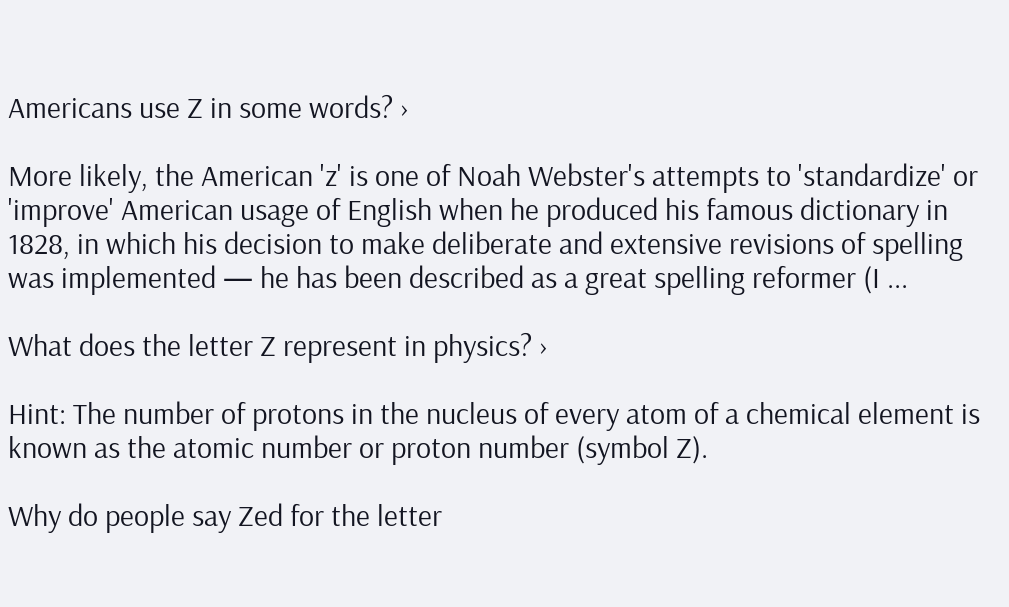Americans use Z in some words? ›

More likely, the American 'z' is one of Noah Webster's attempts to 'standardize' or 'improve' American usage of English when he produced his famous dictionary in 1828, in which his decision to make deliberate and extensive revisions of spelling was implemented — he has been described as a great spelling reformer (I ...

What does the letter Z represent in physics? ›

Hint: The number of protons in the nucleus of every atom of a chemical element is known as the atomic number or proton number (symbol Z).

Why do people say Zed for the letter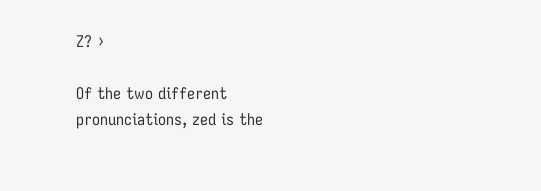Z? ›

Of the two different pronunciations, zed is the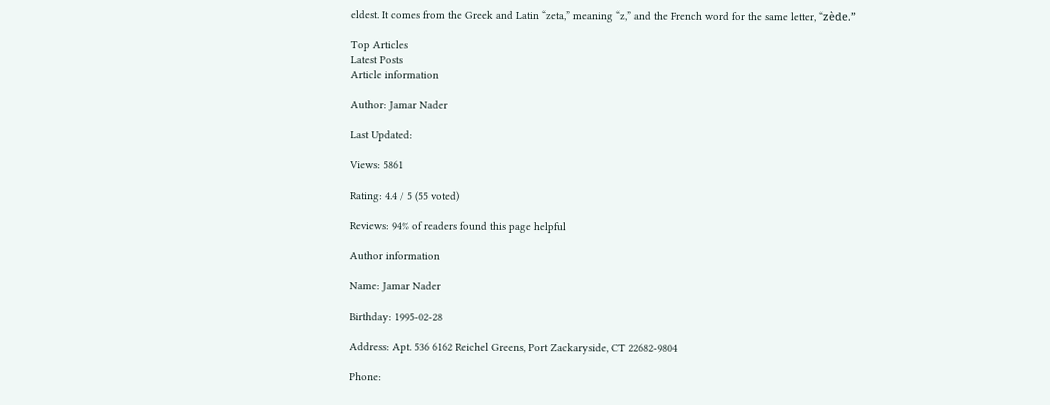eldest. It comes from the Greek and Latin “zeta,” meaning “z,” and the French word for the same letter, “zède.”

Top Articles
Latest Posts
Article information

Author: Jamar Nader

Last Updated:

Views: 5861

Rating: 4.4 / 5 (55 voted)

Reviews: 94% of readers found this page helpful

Author information

Name: Jamar Nader

Birthday: 1995-02-28

Address: Apt. 536 6162 Reichel Greens, Port Zackaryside, CT 22682-9804

Phone: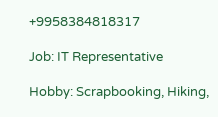+9958384818317

Job: IT Representative

Hobby: Scrapbooking, Hiking,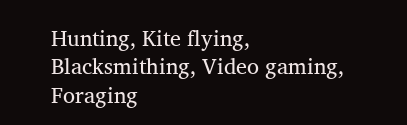Hunting, Kite flying, Blacksmithing, Video gaming, Foraging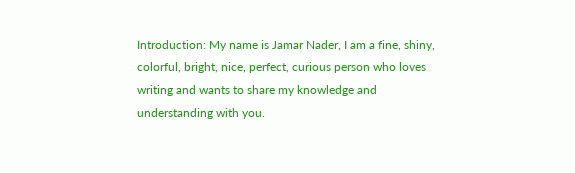Introduction: My name is Jamar Nader, I am a fine, shiny, colorful, bright, nice, perfect, curious person who loves writing and wants to share my knowledge and understanding with you.